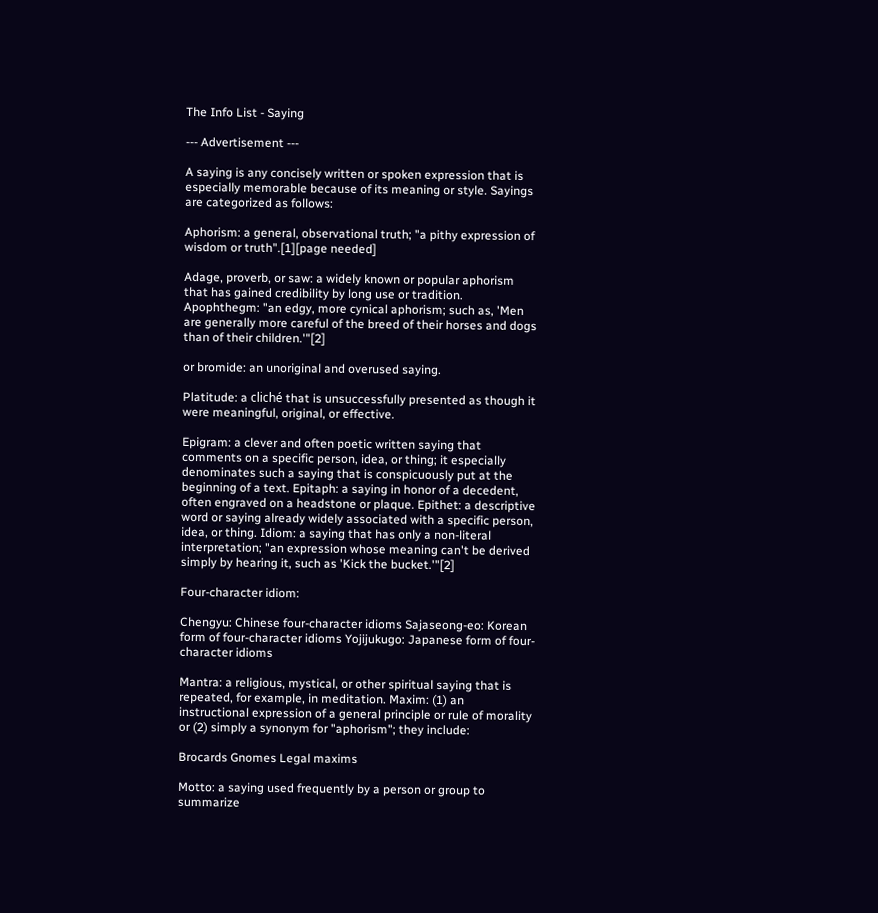The Info List - Saying

--- Advertisement ---

A saying is any concisely written or spoken expression that is especially memorable because of its meaning or style. Sayings are categorized as follows:

Aphorism: a general, observational truth; "a pithy expression of wisdom or truth".[1][page needed]

Adage, proverb, or saw: a widely known or popular aphorism that has gained credibility by long use or tradition. Apophthegm: "an edgy, more cynical aphorism; such as, 'Men are generally more careful of the breed of their horses and dogs than of their children.'"[2]

or bromide: an unoriginal and overused saying.

Platitude: a cliché that is unsuccessfully presented as though it were meaningful, original, or effective.

Epigram: a clever and often poetic written saying that comments on a specific person, idea, or thing; it especially denominates such a saying that is conspicuously put at the beginning of a text. Epitaph: a saying in honor of a decedent, often engraved on a headstone or plaque. Epithet: a descriptive word or saying already widely associated with a specific person, idea, or thing. Idiom: a saying that has only a non-literal interpretation; "an expression whose meaning can't be derived simply by hearing it, such as 'Kick the bucket.'"[2]

Four-character idiom:

Chengyu: Chinese four-character idioms Sajaseong-eo: Korean form of four-character idioms Yojijukugo: Japanese form of four-character idioms

Mantra: a religious, mystical, or other spiritual saying that is repeated, for example, in meditation. Maxim: (1) an instructional expression of a general principle or rule of morality or (2) simply a synonym for "aphorism"; they include:

Brocards Gnomes Legal maxims

Motto: a saying used frequently by a person or group to summarize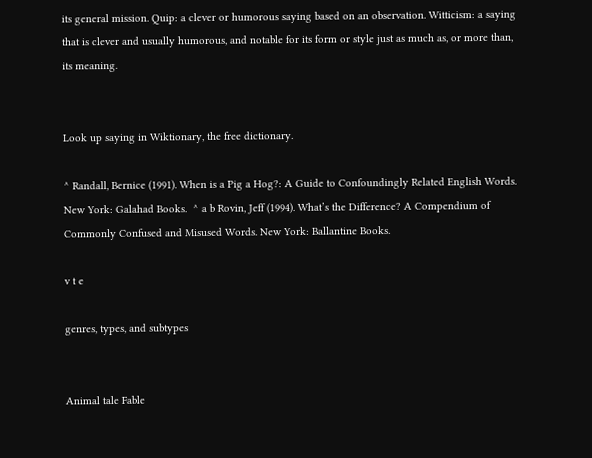its general mission. Quip: a clever or humorous saying based on an observation. Witticism: a saying that is clever and usually humorous, and notable for its form or style just as much as, or more than, its meaning.


Look up saying in Wiktionary, the free dictionary.

^ Randall, Bernice (1991). When is a Pig a Hog?: A Guide to Confoundingly Related English Words. New York: Galahad Books.  ^ a b Rovin, Jeff (1994). What’s the Difference? A Compendium of Commonly Confused and Misused Words. New York: Ballantine Books.

v t e

genres, types, and subtypes


Animal tale Fable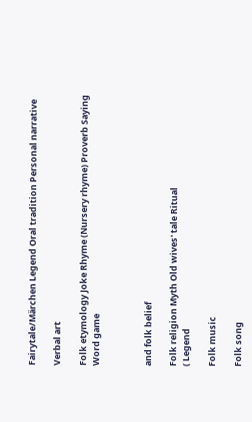Fairytale/Märchen Legend Oral tradition Personal narrative

Verbal art

Folk etymology Joke Rhyme (Nursery rhyme) Proverb Saying Word game



and folk belief

Folk religion Myth Old wives' tale Ritual
( Legend

Folk music

Folk song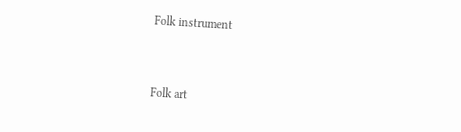Folk instrument


Folk art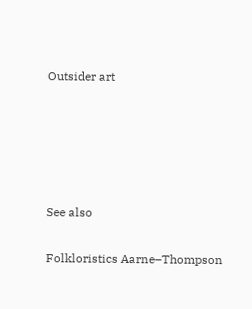Outsider art





See also

Folkloristics Aarne–Thompson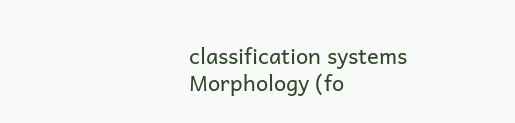classification systems Morphology (fo